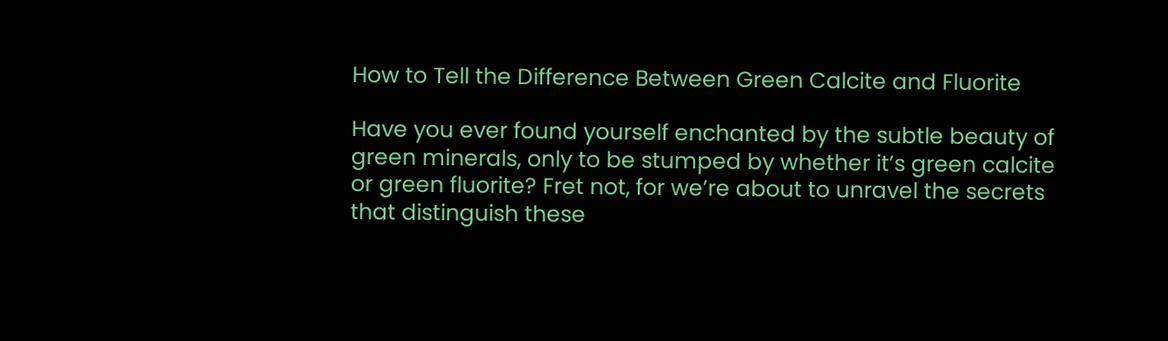How to Tell the Difference Between Green Calcite and Fluorite

Have you ever found yourself enchanted by the subtle beauty of green minerals, only to be stumped by whether it’s green calcite or green fluorite? Fret not, for we’re about to unravel the secrets that distinguish these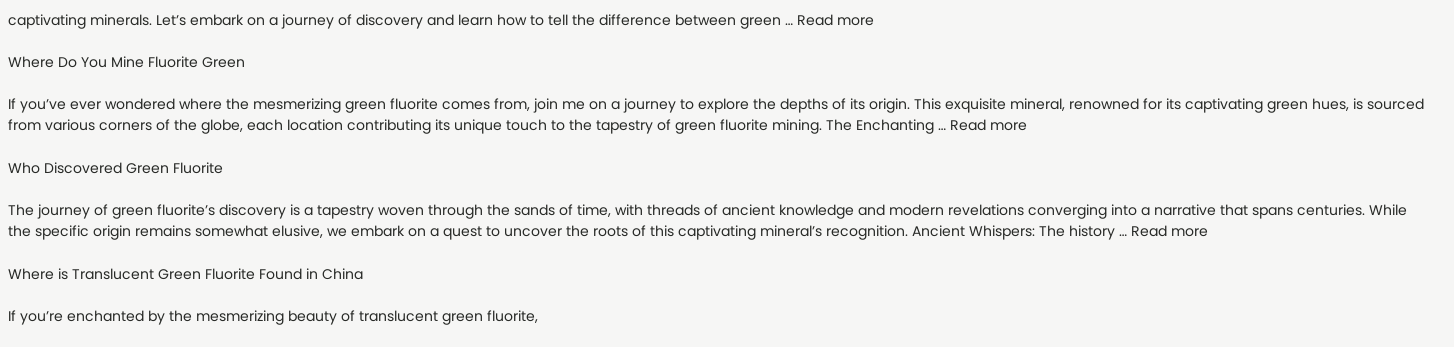captivating minerals. Let’s embark on a journey of discovery and learn how to tell the difference between green … Read more

Where Do You Mine Fluorite Green

If you’ve ever wondered where the mesmerizing green fluorite comes from, join me on a journey to explore the depths of its origin. This exquisite mineral, renowned for its captivating green hues, is sourced from various corners of the globe, each location contributing its unique touch to the tapestry of green fluorite mining. The Enchanting … Read more

Who Discovered Green Fluorite

The journey of green fluorite’s discovery is a tapestry woven through the sands of time, with threads of ancient knowledge and modern revelations converging into a narrative that spans centuries. While the specific origin remains somewhat elusive, we embark on a quest to uncover the roots of this captivating mineral’s recognition. Ancient Whispers: The history … Read more

Where is Translucent Green Fluorite Found in China

If you’re enchanted by the mesmerizing beauty of translucent green fluorite,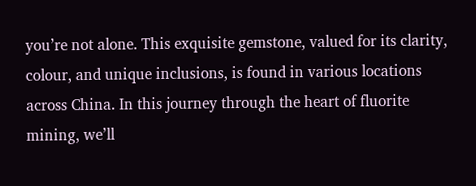you’re not alone. This exquisite gemstone, valued for its clarity, colour, and unique inclusions, is found in various locations across China. In this journey through the heart of fluorite mining, we’ll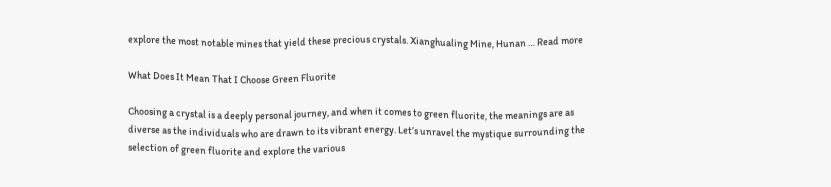explore the most notable mines that yield these precious crystals. Xianghualing Mine, Hunan … Read more

What Does It Mean That I Choose Green Fluorite

Choosing a crystal is a deeply personal journey, and when it comes to green fluorite, the meanings are as diverse as the individuals who are drawn to its vibrant energy. Let’s unravel the mystique surrounding the selection of green fluorite and explore the various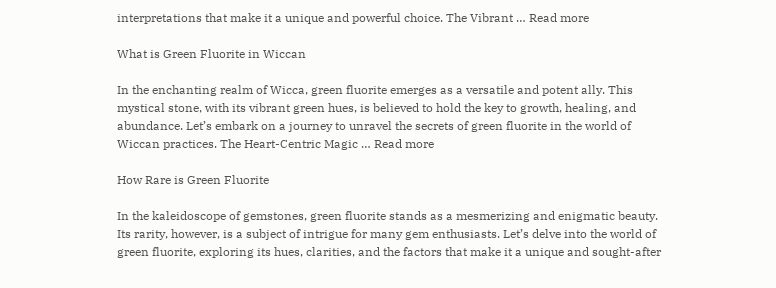interpretations that make it a unique and powerful choice. The Vibrant … Read more

What is Green Fluorite in Wiccan

In the enchanting realm of Wicca, green fluorite emerges as a versatile and potent ally. This mystical stone, with its vibrant green hues, is believed to hold the key to growth, healing, and abundance. Let’s embark on a journey to unravel the secrets of green fluorite in the world of Wiccan practices. The Heart-Centric Magic … Read more

How Rare is Green Fluorite

In the kaleidoscope of gemstones, green fluorite stands as a mesmerizing and enigmatic beauty. Its rarity, however, is a subject of intrigue for many gem enthusiasts. Let’s delve into the world of green fluorite, exploring its hues, clarities, and the factors that make it a unique and sought-after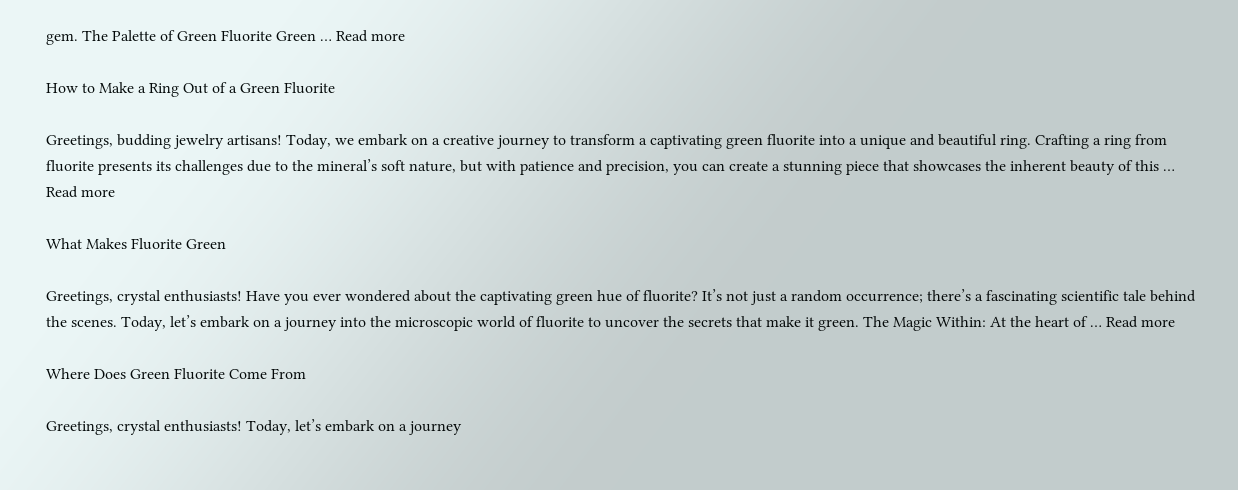gem. The Palette of Green Fluorite Green … Read more

How to Make a Ring Out of a Green Fluorite

Greetings, budding jewelry artisans! Today, we embark on a creative journey to transform a captivating green fluorite into a unique and beautiful ring. Crafting a ring from fluorite presents its challenges due to the mineral’s soft nature, but with patience and precision, you can create a stunning piece that showcases the inherent beauty of this … Read more

What Makes Fluorite Green

Greetings, crystal enthusiasts! Have you ever wondered about the captivating green hue of fluorite? It’s not just a random occurrence; there’s a fascinating scientific tale behind the scenes. Today, let’s embark on a journey into the microscopic world of fluorite to uncover the secrets that make it green. The Magic Within: At the heart of … Read more

Where Does Green Fluorite Come From

Greetings, crystal enthusiasts! Today, let’s embark on a journey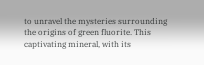to unravel the mysteries surrounding the origins of green fluorite. This captivating mineral, with its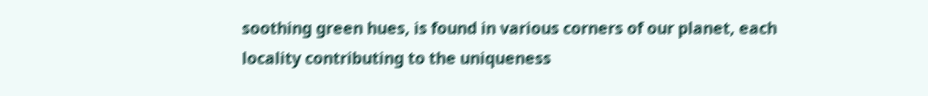soothing green hues, is found in various corners of our planet, each locality contributing to the uniqueness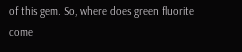of this gem. So, where does green fluorite come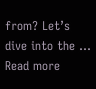from? Let’s dive into the … Read more